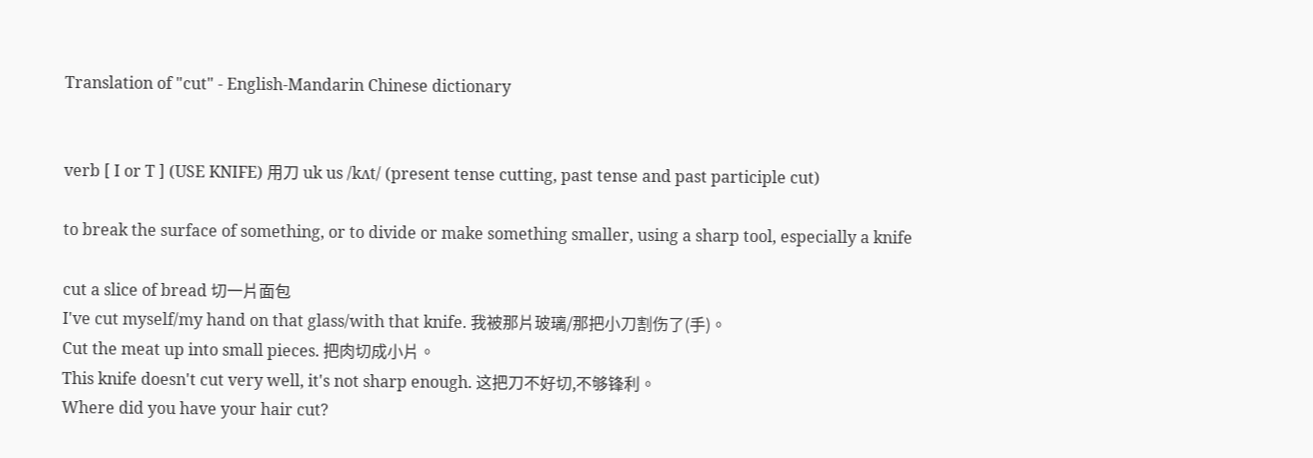Translation of "cut" - English-Mandarin Chinese dictionary


verb [ I or T ] (USE KNIFE) 用刀 uk us /kʌt/ (present tense cutting, past tense and past participle cut)

to break the surface of something, or to divide or make something smaller, using a sharp tool, especially a knife

cut a slice of bread 切一片面包
I've cut myself/my hand on that glass/with that knife. 我被那片玻璃/那把小刀割伤了(手)。
Cut the meat up into small pieces. 把肉切成小片。
This knife doesn't cut very well, it's not sharp enough. 这把刀不好切,不够锋利。
Where did you have your hair cut?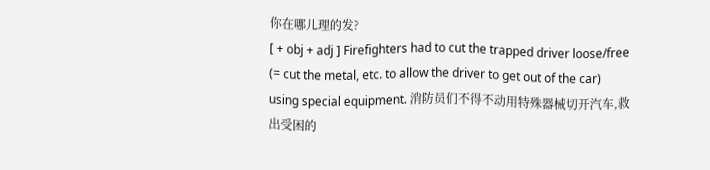你在哪儿理的发?
[ + obj + adj ] Firefighters had to cut the trapped driver loose/free (= cut the metal, etc. to allow the driver to get out of the car) using special equipment. 消防员们不得不动用特殊器械切开汽车,救出受困的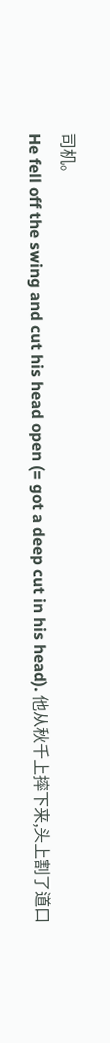司机。
He fell off the swing and cut his head open (= got a deep cut in his head). 他从秋千上摔下来,头上割了道口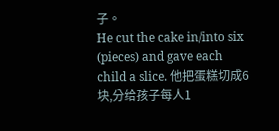子。
He cut the cake in/into six (pieces) and gave each child a slice. 他把蛋糕切成6块,分给孩子每人1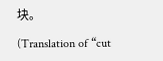块。

(Translation of “cut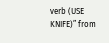verb (USE KNIFE)” from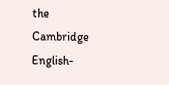the Cambridge English-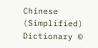Chinese (Simplified) Dictionary ©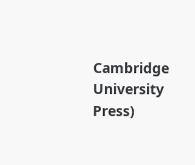Cambridge University Press)